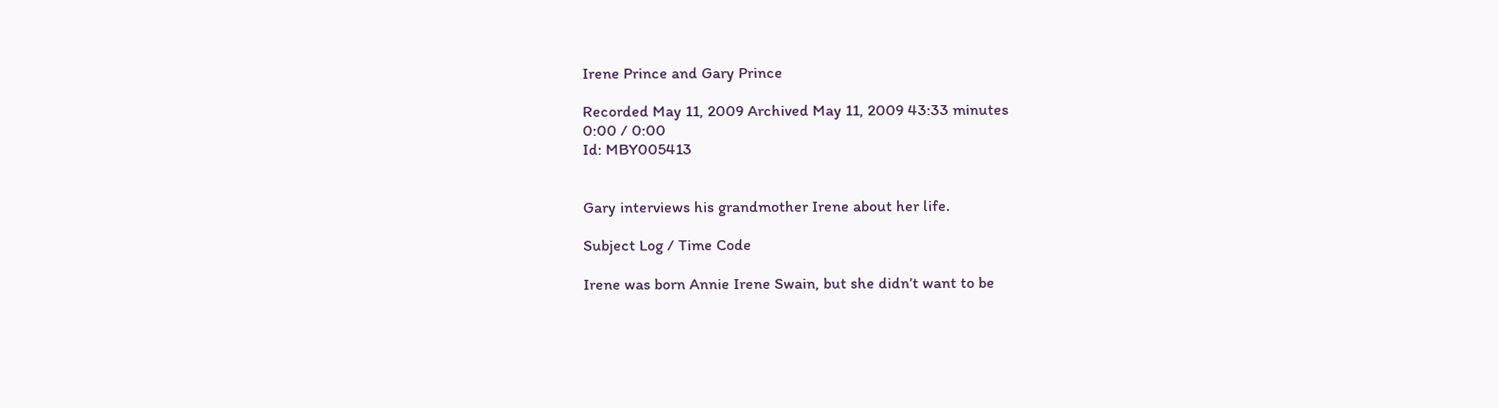Irene Prince and Gary Prince

Recorded May 11, 2009 Archived May 11, 2009 43:33 minutes
0:00 / 0:00
Id: MBY005413


Gary interviews his grandmother Irene about her life.

Subject Log / Time Code

Irene was born Annie Irene Swain, but she didn’t want to be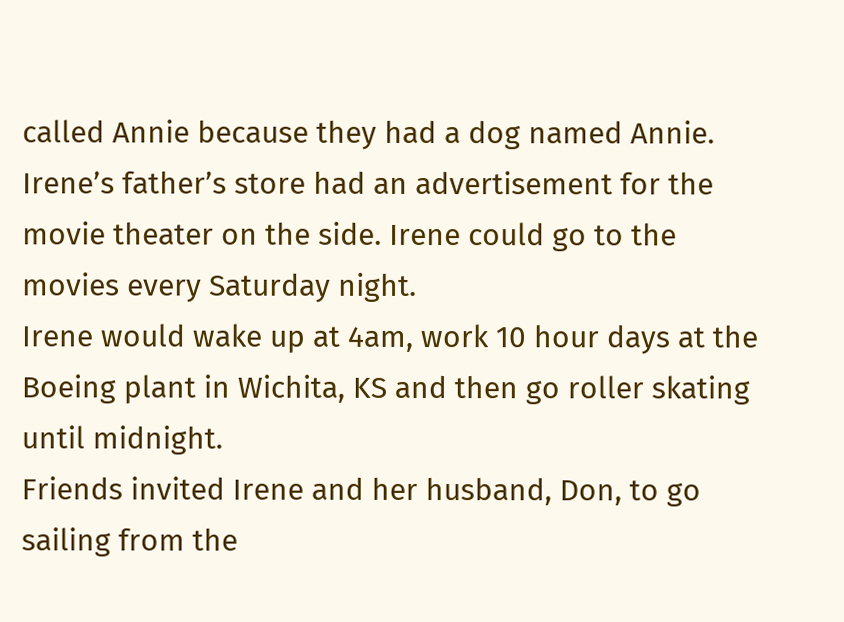called Annie because they had a dog named Annie.
Irene’s father’s store had an advertisement for the movie theater on the side. Irene could go to the movies every Saturday night.
Irene would wake up at 4am, work 10 hour days at the Boeing plant in Wichita, KS and then go roller skating until midnight.
Friends invited Irene and her husband, Don, to go sailing from the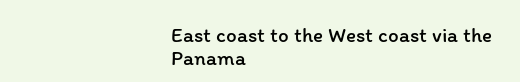East coast to the West coast via the Panama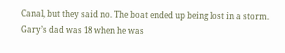Canal, but they said no. The boat ended up being lost in a storm.
Gary’s dad was 18 when he was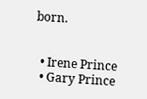born.


  • Irene Prince
  • Gary Prince